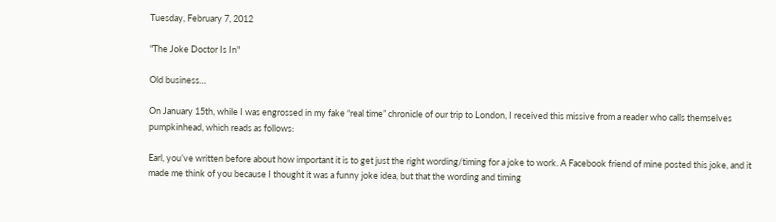Tuesday, February 7, 2012

"The Joke Doctor Is In"

Old business…

On January 15th, while I was engrossed in my fake “real time” chronicle of our trip to London, I received this missive from a reader who calls themselves pumpkinhead, which reads as follows:

Earl, you’ve written before about how important it is to get just the right wording/timing for a joke to work. A Facebook friend of mine posted this joke, and it made me think of you because I thought it was a funny joke idea, but that the wording and timing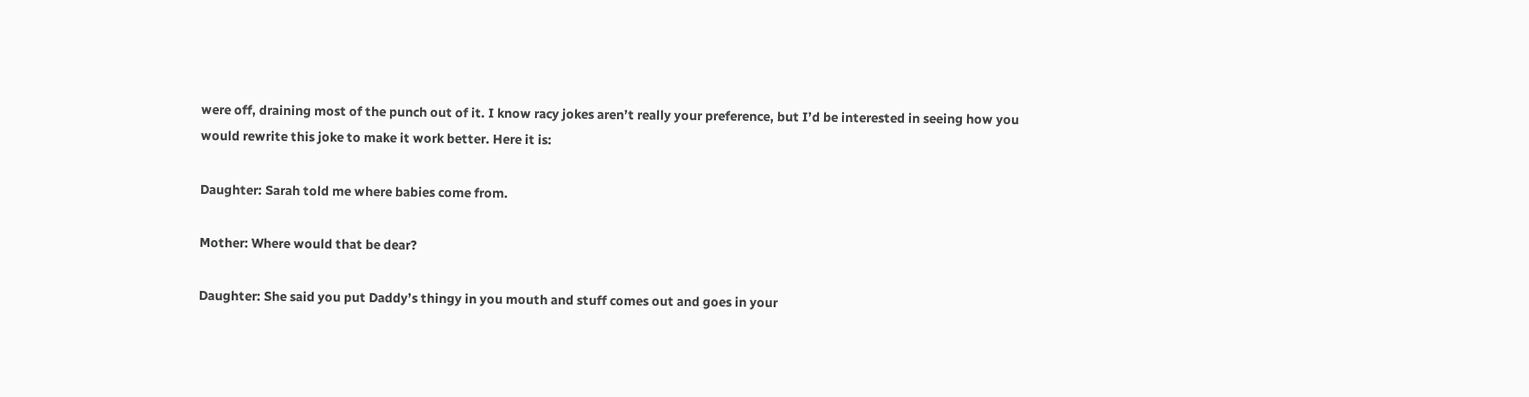were off, draining most of the punch out of it. I know racy jokes aren’t really your preference, but I’d be interested in seeing how you would rewrite this joke to make it work better. Here it is:

Daughter: Sarah told me where babies come from.

Mother: Where would that be dear?

Daughter: She said you put Daddy’s thingy in you mouth and stuff comes out and goes in your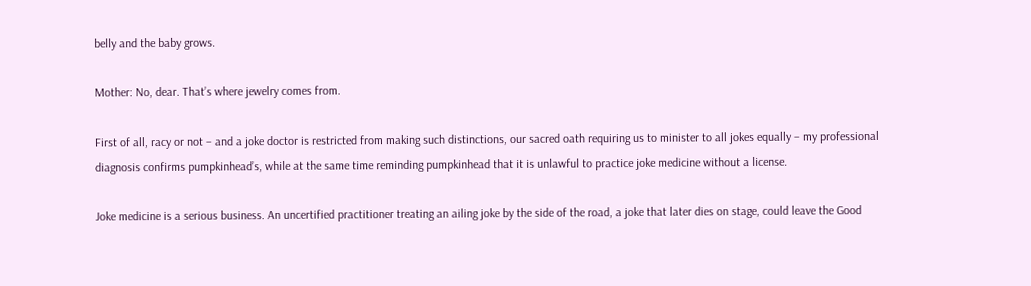belly and the baby grows.

Mother: No, dear. That’s where jewelry comes from.

First of all, racy or not – and a joke doctor is restricted from making such distinctions, our sacred oath requiring us to minister to all jokes equally – my professional diagnosis confirms pumpkinhead’s, while at the same time reminding pumpkinhead that it is unlawful to practice joke medicine without a license.

Joke medicine is a serious business. An uncertified practitioner treating an ailing joke by the side of the road, a joke that later dies on stage, could leave the Good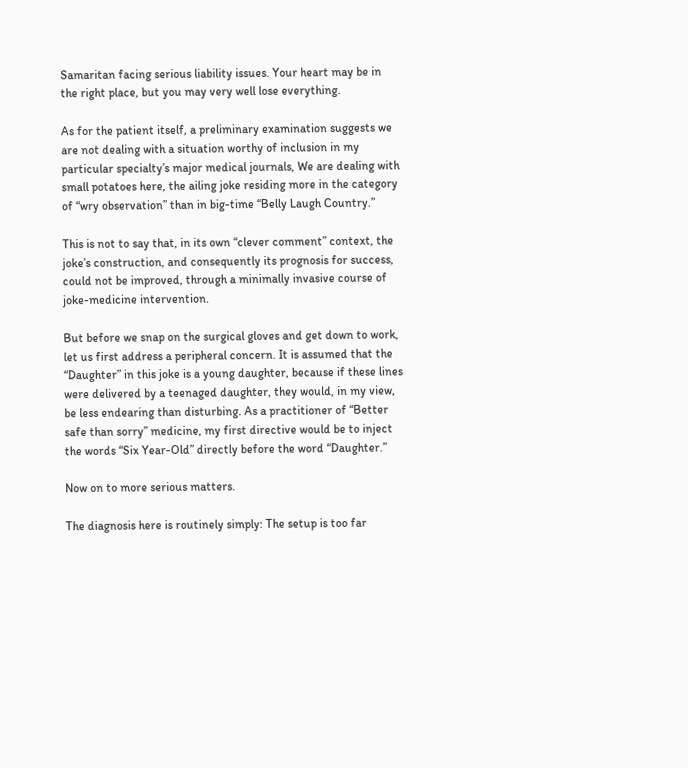Samaritan facing serious liability issues. Your heart may be in the right place, but you may very well lose everything.

As for the patient itself, a preliminary examination suggests we are not dealing with a situation worthy of inclusion in my particular specialty’s major medical journals, We are dealing with small potatoes here, the ailing joke residing more in the category of “wry observation” than in big-time “Belly Laugh Country.”

This is not to say that, in its own “clever comment” context, the joke’s construction, and consequently its prognosis for success, could not be improved, through a minimally invasive course of joke-medicine intervention.

But before we snap on the surgical gloves and get down to work, let us first address a peripheral concern. It is assumed that the “Daughter” in this joke is a young daughter, because if these lines were delivered by a teenaged daughter, they would, in my view, be less endearing than disturbing. As a practitioner of “Better safe than sorry” medicine, my first directive would be to inject the words “Six Year-Old” directly before the word “Daughter.”

Now on to more serious matters.

The diagnosis here is routinely simply: The setup is too far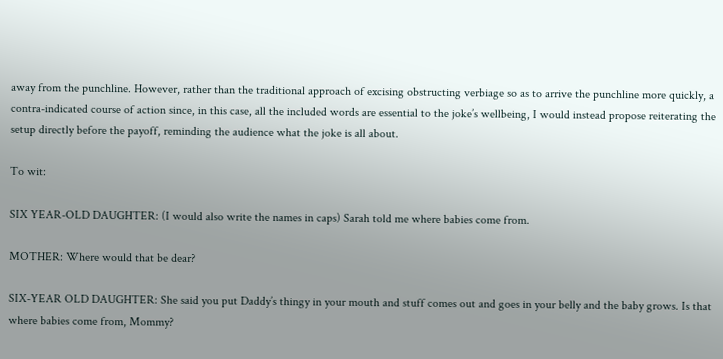away from the punchline. However, rather than the traditional approach of excising obstructing verbiage so as to arrive the punchline more quickly, a contra-indicated course of action since, in this case, all the included words are essential to the joke’s wellbeing, I would instead propose reiterating the setup directly before the payoff, reminding the audience what the joke is all about.

To wit:

SIX YEAR-OLD DAUGHTER: (I would also write the names in caps) Sarah told me where babies come from.

MOTHER: Where would that be dear?

SIX-YEAR OLD DAUGHTER: She said you put Daddy’s thingy in your mouth and stuff comes out and goes in your belly and the baby grows. Is that where babies come from, Mommy?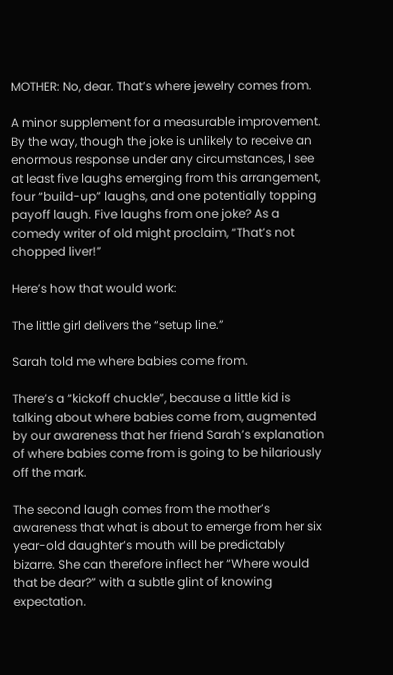MOTHER: No, dear. That’s where jewelry comes from.

A minor supplement for a measurable improvement. By the way, though the joke is unlikely to receive an enormous response under any circumstances, I see at least five laughs emerging from this arrangement, four “build-up” laughs, and one potentially topping payoff laugh. Five laughs from one joke? As a comedy writer of old might proclaim, “That’s not chopped liver!”

Here’s how that would work:

The little girl delivers the “setup line.”

Sarah told me where babies come from.

There’s a “kickoff chuckle”, because a little kid is talking about where babies come from, augmented by our awareness that her friend Sarah’s explanation of where babies come from is going to be hilariously off the mark.

The second laugh comes from the mother’s awareness that what is about to emerge from her six year-old daughter’s mouth will be predictably bizarre. She can therefore inflect her “Where would that be dear?” with a subtle glint of knowing expectation.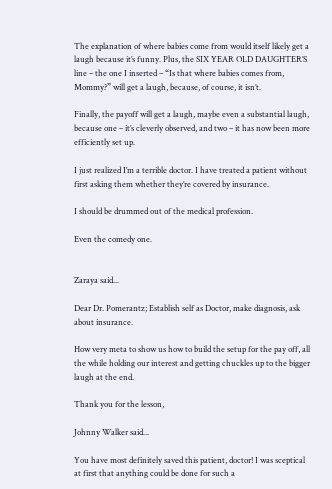The explanation of where babies come from would itself likely get a laugh because it’s funny. Plus, the SIX YEAR OLD DAUGHTER’S line – the one I inserted – “Is that where babies comes from, Mommy?” will get a laugh, because, of course, it isn’t.

Finally, the payoff will get a laugh, maybe even a substantial laugh, because one – it’s cleverly observed, and two – it has now been more efficiently set up.

I just realized I’m a terrible doctor. I have treated a patient without first asking them whether they’re covered by insurance.

I should be drummed out of the medical profession.

Even the comedy one.


Zaraya said...

Dear Dr. Pomerantz; Establish self as Doctor, make diagnosis, ask about insurance.

How very meta to show us how to build the setup for the pay off, all the while holding our interest and getting chuckles up to the bigger laugh at the end.

Thank you for the lesson,

Johnny Walker said...

You have most definitely saved this patient, doctor! I was sceptical at first that anything could be done for such a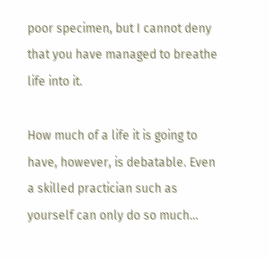poor specimen, but I cannot deny that you have managed to breathe life into it.

How much of a life it is going to have, however, is debatable. Even a skilled practician such as yourself can only do so much...